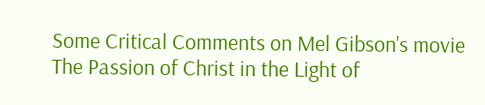Some Critical Comments on Mel Gibson's movie The Passion of Christ in the Light of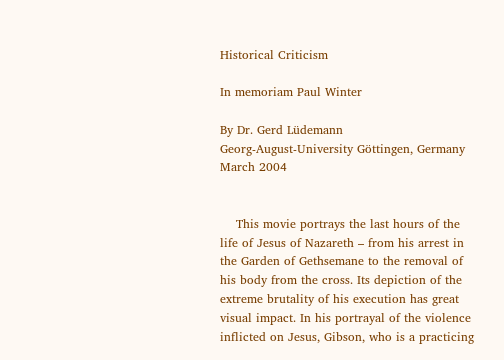Historical Criticism

In memoriam Paul Winter

By Dr. Gerd Lüdemann
Georg-August-University Göttingen, Germany
March 2004


    This movie portrays the last hours of the life of Jesus of Nazareth – from his arrest in the Garden of Gethsemane to the removal of his body from the cross. Its depiction of the extreme brutality of his execution has great visual impact. In his portrayal of the violence inflicted on Jesus, Gibson, who is a practicing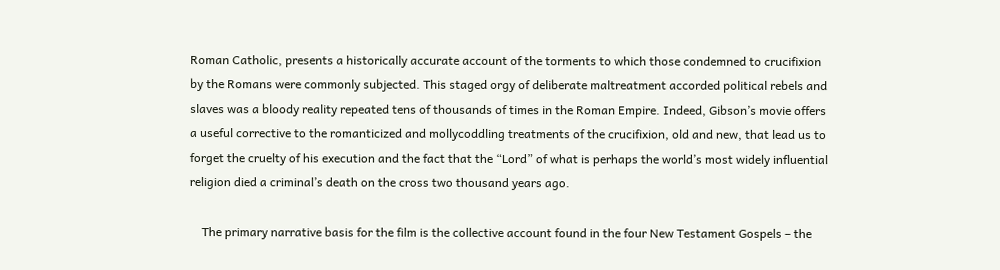Roman Catholic, presents a historically accurate account of the torments to which those condemned to crucifixion by the Romans were commonly subjected. This staged orgy of deliberate maltreatment accorded political rebels and slaves was a bloody reality repeated tens of thousands of times in the Roman Empire. Indeed, Gibson’s movie offers a useful corrective to the romanticized and mollycoddling treatments of the crucifixion, old and new, that lead us to forget the cruelty of his execution and the fact that the “Lord” of what is perhaps the world’s most widely influential religion died a criminal’s death on the cross two thousand years ago.

    The primary narrative basis for the film is the collective account found in the four New Testament Gospels – the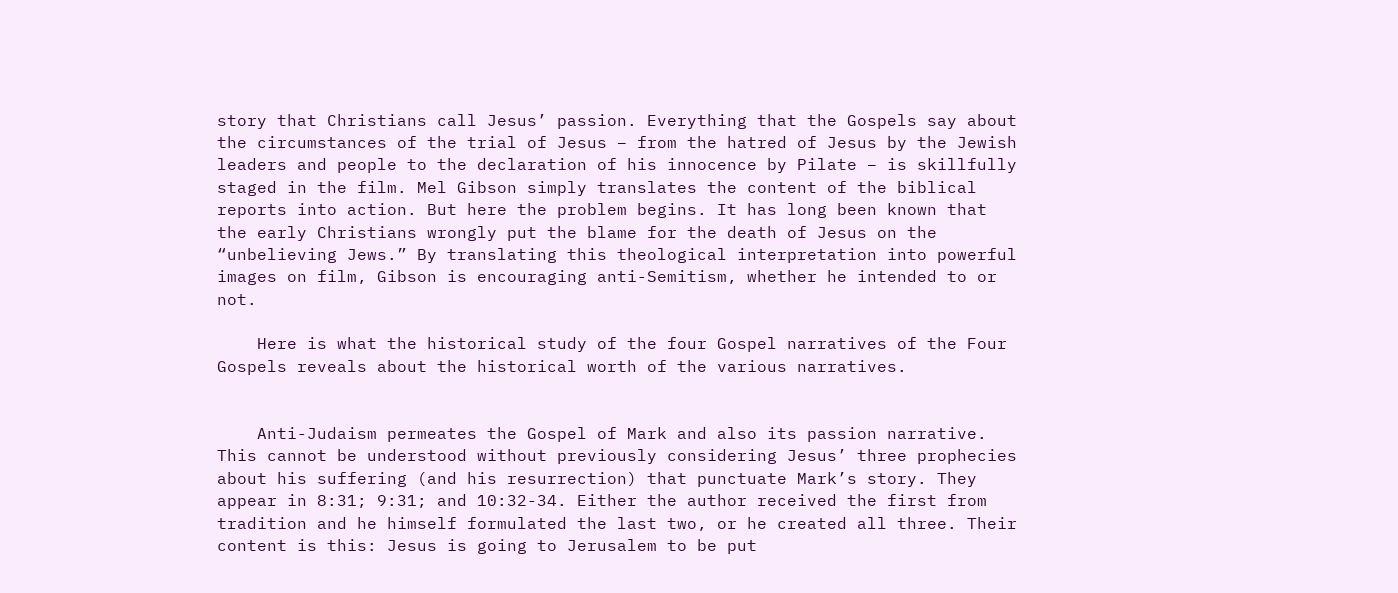story that Christians call Jesus’ passion. Everything that the Gospels say about the circumstances of the trial of Jesus – from the hatred of Jesus by the Jewish leaders and people to the declaration of his innocence by Pilate – is skillfully staged in the film. Mel Gibson simply translates the content of the biblical reports into action. But here the problem begins. It has long been known that the early Christians wrongly put the blame for the death of Jesus on the “unbelieving Jews.” By translating this theological interpretation into powerful images on film, Gibson is encouraging anti-Semitism, whether he intended to or not.

    Here is what the historical study of the four Gospel narratives of the Four Gospels reveals about the historical worth of the various narratives.


    Anti-Judaism permeates the Gospel of Mark and also its passion narrative. This cannot be understood without previously considering Jesus’ three prophecies about his suffering (and his resurrection) that punctuate Mark’s story. They appear in 8:31; 9:31; and 10:32-34. Either the author received the first from tradition and he himself formulated the last two, or he created all three. Their content is this: Jesus is going to Jerusalem to be put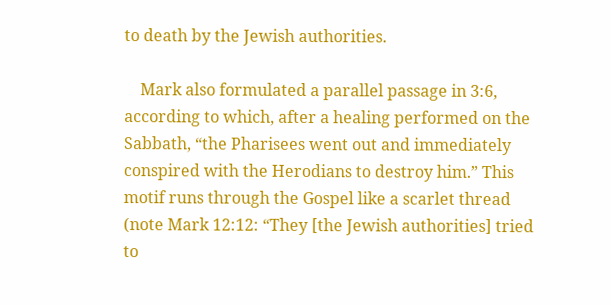to death by the Jewish authorities.

    Mark also formulated a parallel passage in 3:6, according to which, after a healing performed on the Sabbath, “the Pharisees went out and immediately conspired with the Herodians to destroy him.” This motif runs through the Gospel like a scarlet thread (note Mark 12:12: “They [the Jewish authorities] tried to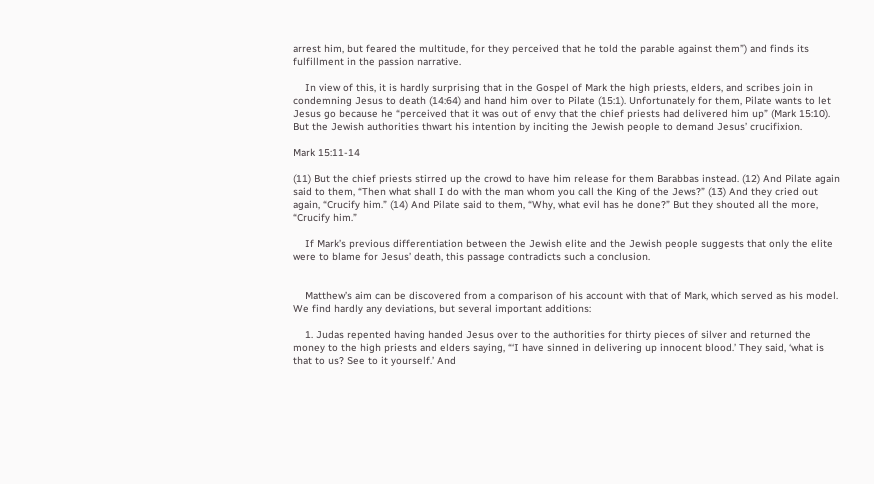arrest him, but feared the multitude, for they perceived that he told the parable against them”) and finds its fulfillment in the passion narrative.

    In view of this, it is hardly surprising that in the Gospel of Mark the high priests, elders, and scribes join in condemning Jesus to death (14:64) and hand him over to Pilate (15:1). Unfortunately for them, Pilate wants to let Jesus go because he “perceived that it was out of envy that the chief priests had delivered him up” (Mark 15:10). But the Jewish authorities thwart his intention by inciting the Jewish people to demand Jesus’ crucifixion.

Mark 15:11-14

(11) But the chief priests stirred up the crowd to have him release for them Barabbas instead. (12) And Pilate again said to them, “Then what shall I do with the man whom you call the King of the Jews?” (13) And they cried out again, “Crucify him.” (14) And Pilate said to them, “Why, what evil has he done?” But they shouted all the more, “Crucify him.”

    If Mark’s previous differentiation between the Jewish elite and the Jewish people suggests that only the elite were to blame for Jesus’ death, this passage contradicts such a conclusion.


    Matthew’s aim can be discovered from a comparison of his account with that of Mark, which served as his model. We find hardly any deviations, but several important additions:

    1. Judas repented having handed Jesus over to the authorities for thirty pieces of silver and returned the money to the high priests and elders saying, “‘I have sinned in delivering up innocent blood.’ They said, ‘what is that to us? See to it yourself.’ And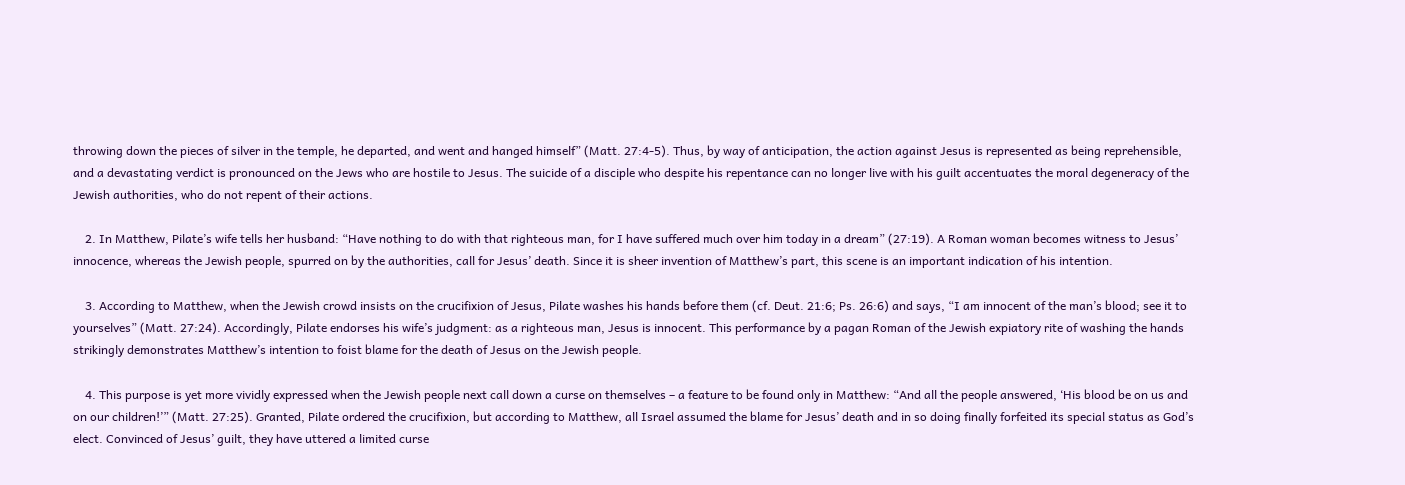throwing down the pieces of silver in the temple, he departed, and went and hanged himself” (Matt. 27:4-5). Thus, by way of anticipation, the action against Jesus is represented as being reprehensible, and a devastating verdict is pronounced on the Jews who are hostile to Jesus. The suicide of a disciple who despite his repentance can no longer live with his guilt accentuates the moral degeneracy of the Jewish authorities, who do not repent of their actions.

    2. In Matthew, Pilate’s wife tells her husband: “Have nothing to do with that righteous man, for I have suffered much over him today in a dream” (27:19). A Roman woman becomes witness to Jesus’ innocence, whereas the Jewish people, spurred on by the authorities, call for Jesus’ death. Since it is sheer invention of Matthew’s part, this scene is an important indication of his intention.

    3. According to Matthew, when the Jewish crowd insists on the crucifixion of Jesus, Pilate washes his hands before them (cf. Deut. 21:6; Ps. 26:6) and says, “I am innocent of the man’s blood; see it to yourselves” (Matt. 27:24). Accordingly, Pilate endorses his wife’s judgment: as a righteous man, Jesus is innocent. This performance by a pagan Roman of the Jewish expiatory rite of washing the hands strikingly demonstrates Matthew’s intention to foist blame for the death of Jesus on the Jewish people.

    4. This purpose is yet more vividly expressed when the Jewish people next call down a curse on themselves – a feature to be found only in Matthew: “And all the people answered, ‘His blood be on us and on our children!’” (Matt. 27:25). Granted, Pilate ordered the crucifixion, but according to Matthew, all Israel assumed the blame for Jesus’ death and in so doing finally forfeited its special status as God’s elect. Convinced of Jesus’ guilt, they have uttered a limited curse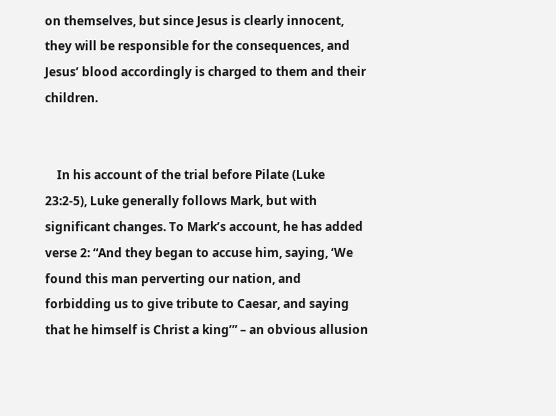on themselves, but since Jesus is clearly innocent, they will be responsible for the consequences, and Jesus’ blood accordingly is charged to them and their children.


    In his account of the trial before Pilate (Luke 23:2-5), Luke generally follows Mark, but with significant changes. To Mark’s account, he has added verse 2: “And they began to accuse him, saying, ‘We found this man perverting our nation, and forbidding us to give tribute to Caesar, and saying that he himself is Christ a king’” – an obvious allusion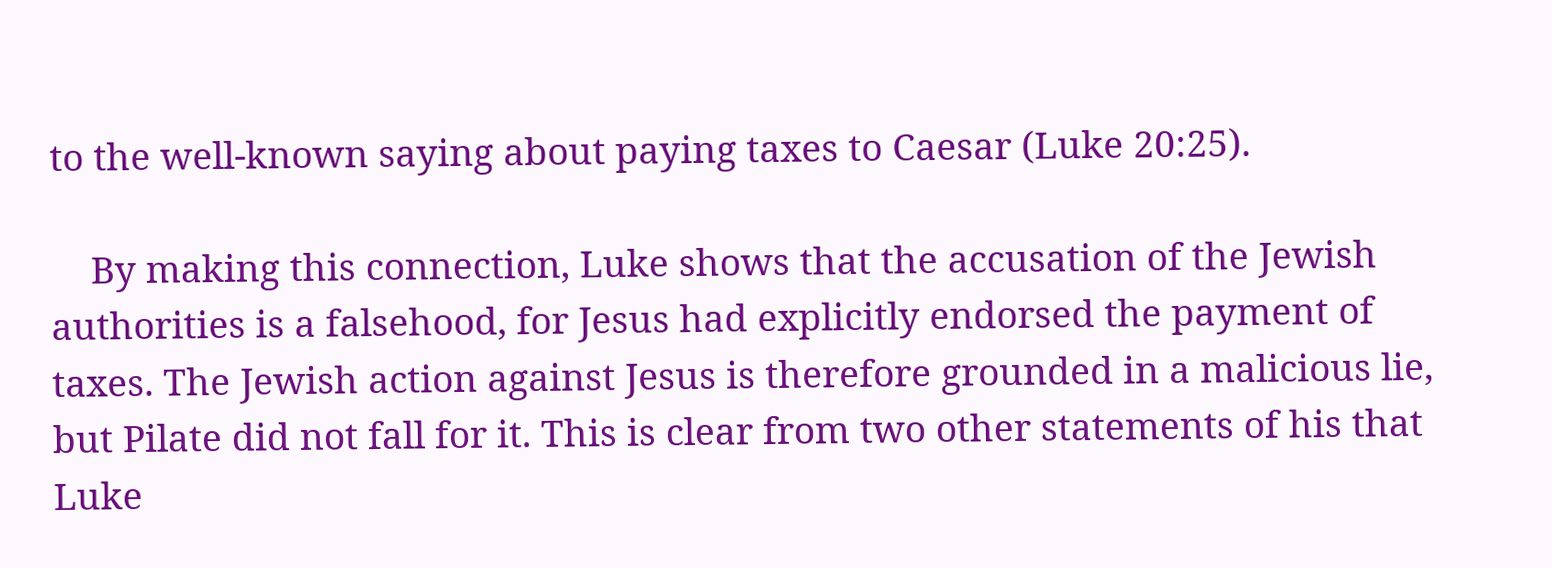to the well-known saying about paying taxes to Caesar (Luke 20:25).

    By making this connection, Luke shows that the accusation of the Jewish authorities is a falsehood, for Jesus had explicitly endorsed the payment of taxes. The Jewish action against Jesus is therefore grounded in a malicious lie, but Pilate did not fall for it. This is clear from two other statements of his that Luke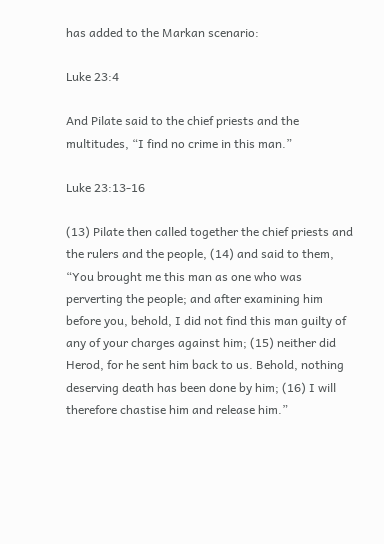has added to the Markan scenario:

Luke 23:4

And Pilate said to the chief priests and the multitudes, “I find no crime in this man.”

Luke 23:13-16

(13) Pilate then called together the chief priests and the rulers and the people, (14) and said to them, “You brought me this man as one who was perverting the people; and after examining him before you, behold, I did not find this man guilty of any of your charges against him; (15) neither did Herod, for he sent him back to us. Behold, nothing deserving death has been done by him; (16) I will therefore chastise him and release him.”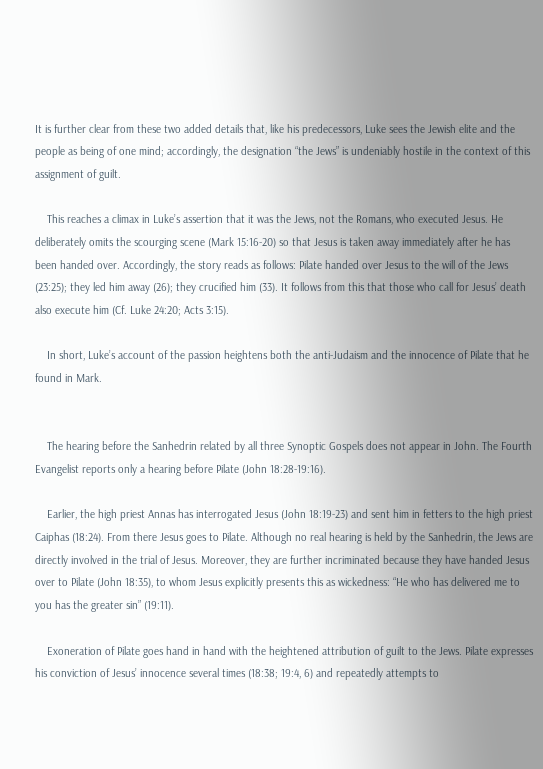It is further clear from these two added details that, like his predecessors, Luke sees the Jewish elite and the people as being of one mind; accordingly, the designation “the Jews” is undeniably hostile in the context of this assignment of guilt.

    This reaches a climax in Luke’s assertion that it was the Jews, not the Romans, who executed Jesus. He deliberately omits the scourging scene (Mark 15:16-20) so that Jesus is taken away immediately after he has been handed over. Accordingly, the story reads as follows: Pilate handed over Jesus to the will of the Jews (23:25); they led him away (26); they crucified him (33). It follows from this that those who call for Jesus’ death also execute him (Cf. Luke 24:20; Acts 3:15).

    In short, Luke’s account of the passion heightens both the anti-Judaism and the innocence of Pilate that he found in Mark.


    The hearing before the Sanhedrin related by all three Synoptic Gospels does not appear in John. The Fourth Evangelist reports only a hearing before Pilate (John 18:28-19:16).

    Earlier, the high priest Annas has interrogated Jesus (John 18:19-23) and sent him in fetters to the high priest Caiphas (18:24). From there Jesus goes to Pilate. Although no real hearing is held by the Sanhedrin, the Jews are directly involved in the trial of Jesus. Moreover, they are further incriminated because they have handed Jesus over to Pilate (John 18:35), to whom Jesus explicitly presents this as wickedness: “He who has delivered me to you has the greater sin” (19:11).

    Exoneration of Pilate goes hand in hand with the heightened attribution of guilt to the Jews. Pilate expresses his conviction of Jesus’ innocence several times (18:38; 19:4, 6) and repeatedly attempts to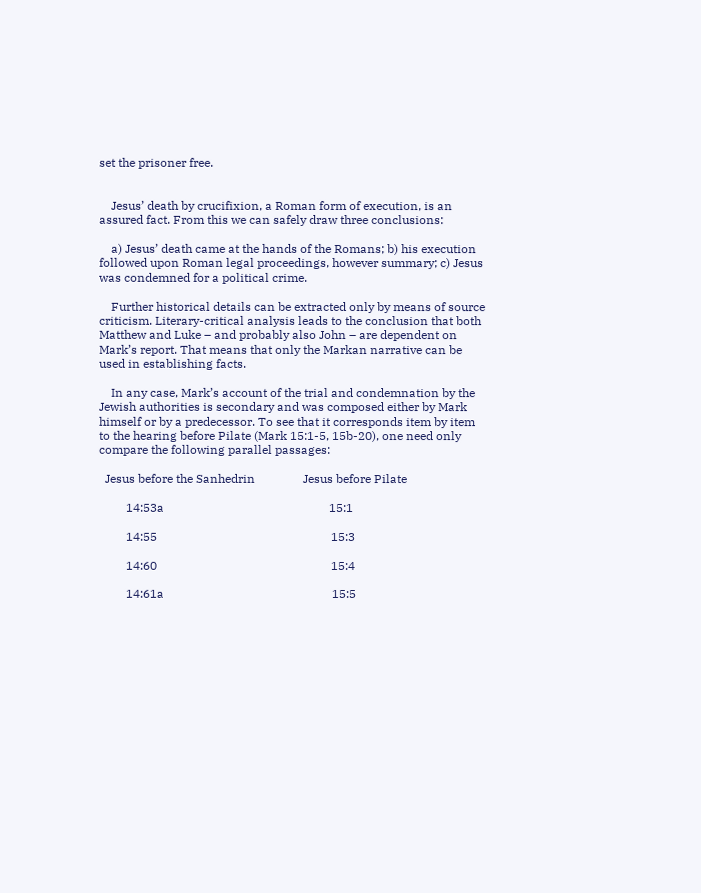set the prisoner free.


    Jesus’ death by crucifixion, a Roman form of execution, is an assured fact. From this we can safely draw three conclusions:

    a) Jesus’ death came at the hands of the Romans; b) his execution followed upon Roman legal proceedings, however summary; c) Jesus was condemned for a political crime.

    Further historical details can be extracted only by means of source criticism. Literary-critical analysis leads to the conclusion that both Matthew and Luke – and probably also John – are dependent on Mark’s report. That means that only the Markan narrative can be used in establishing facts.

    In any case, Mark’s account of the trial and condemnation by the Jewish authorities is secondary and was composed either by Mark himself or by a predecessor. To see that it corresponds item by item to the hearing before Pilate (Mark 15:1-5, 15b-20), one need only compare the following parallel passages:

  Jesus before the Sanhedrin                Jesus before Pilate

         14:53a                                                       15:1

         14:55                                                          15:3

         14:60                                                          15:4

         14:61a                                                        15:5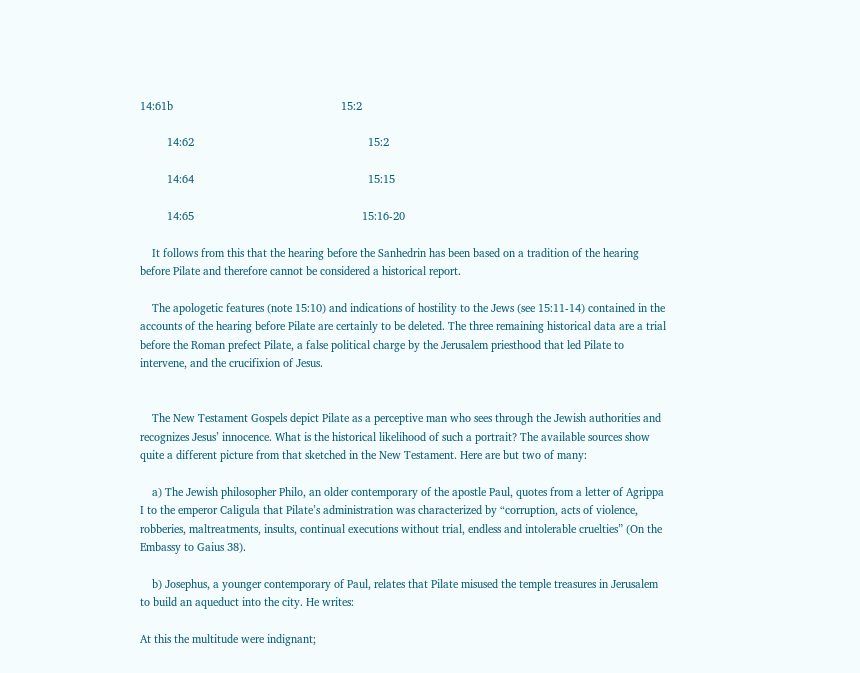14:61b                                                        15:2

         14:62                                                          15:2

         14:64                                                          15:15

         14:65                                                        15:16-20

    It follows from this that the hearing before the Sanhedrin has been based on a tradition of the hearing before Pilate and therefore cannot be considered a historical report.

    The apologetic features (note 15:10) and indications of hostility to the Jews (see 15:11-14) contained in the accounts of the hearing before Pilate are certainly to be deleted. The three remaining historical data are a trial before the Roman prefect Pilate, a false political charge by the Jerusalem priesthood that led Pilate to intervene, and the crucifixion of Jesus.


    The New Testament Gospels depict Pilate as a perceptive man who sees through the Jewish authorities and recognizes Jesus’ innocence. What is the historical likelihood of such a portrait? The available sources show quite a different picture from that sketched in the New Testament. Here are but two of many:

    a) The Jewish philosopher Philo, an older contemporary of the apostle Paul, quotes from a letter of Agrippa I to the emperor Caligula that Pilate’s administration was characterized by “corruption, acts of violence, robberies, maltreatments, insults, continual executions without trial, endless and intolerable cruelties” (On the Embassy to Gaius 38).

    b) Josephus, a younger contemporary of Paul, relates that Pilate misused the temple treasures in Jerusalem to build an aqueduct into the city. He writes:

At this the multitude were indignant;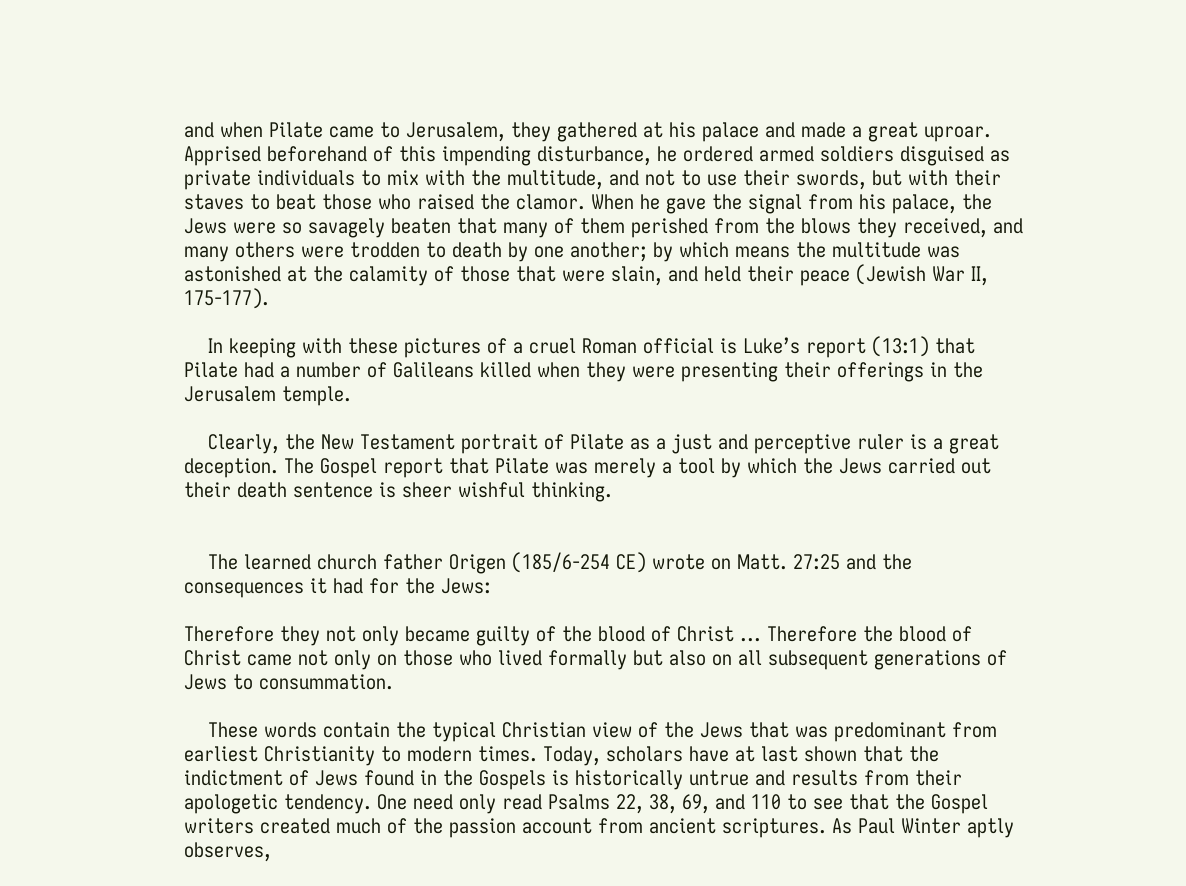and when Pilate came to Jerusalem, they gathered at his palace and made a great uproar. Apprised beforehand of this impending disturbance, he ordered armed soldiers disguised as private individuals to mix with the multitude, and not to use their swords, but with their staves to beat those who raised the clamor. When he gave the signal from his palace, the Jews were so savagely beaten that many of them perished from the blows they received, and many others were trodden to death by one another; by which means the multitude was astonished at the calamity of those that were slain, and held their peace (Jewish War II, 175-177).

    In keeping with these pictures of a cruel Roman official is Luke’s report (13:1) that Pilate had a number of Galileans killed when they were presenting their offerings in the Jerusalem temple.

    Clearly, the New Testament portrait of Pilate as a just and perceptive ruler is a great deception. The Gospel report that Pilate was merely a tool by which the Jews carried out their death sentence is sheer wishful thinking.


    The learned church father Origen (185/6-254 CE) wrote on Matt. 27:25 and the consequences it had for the Jews:

Therefore they not only became guilty of the blood of Christ ... Therefore the blood of Christ came not only on those who lived formally but also on all subsequent generations of Jews to consummation.

    These words contain the typical Christian view of the Jews that was predominant from earliest Christianity to modern times. Today, scholars have at last shown that the indictment of Jews found in the Gospels is historically untrue and results from their apologetic tendency. One need only read Psalms 22, 38, 69, and 110 to see that the Gospel writers created much of the passion account from ancient scriptures. As Paul Winter aptly observes,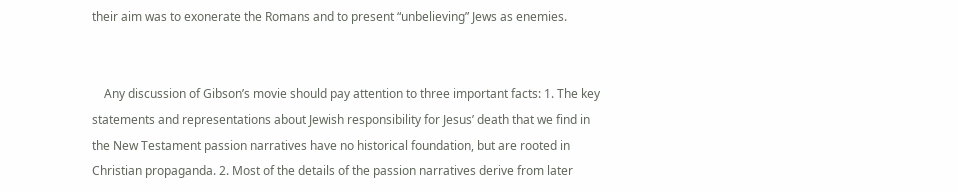their aim was to exonerate the Romans and to present “unbelieving” Jews as enemies.


    Any discussion of Gibson’s movie should pay attention to three important facts: 1. The key statements and representations about Jewish responsibility for Jesus’ death that we find in the New Testament passion narratives have no historical foundation, but are rooted in Christian propaganda. 2. Most of the details of the passion narratives derive from later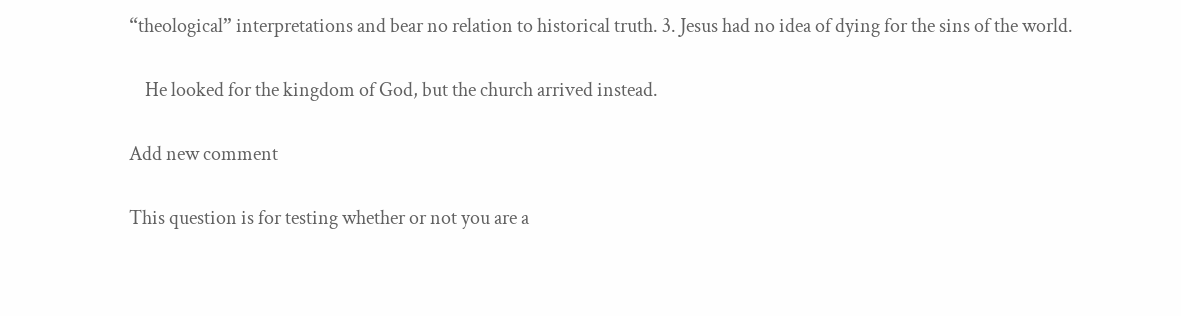“theological” interpretations and bear no relation to historical truth. 3. Jesus had no idea of dying for the sins of the world.

    He looked for the kingdom of God, but the church arrived instead.

Add new comment

This question is for testing whether or not you are a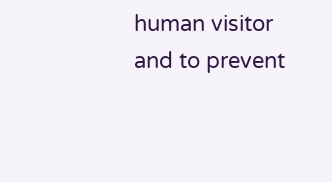human visitor and to prevent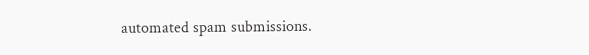automated spam submissions.